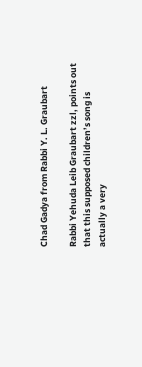Chad Gadya from Rabbi Y. L. Graubart

Rabbi Yehuda Leib Graubart zzl, points out that this supposed children’s song is actually a very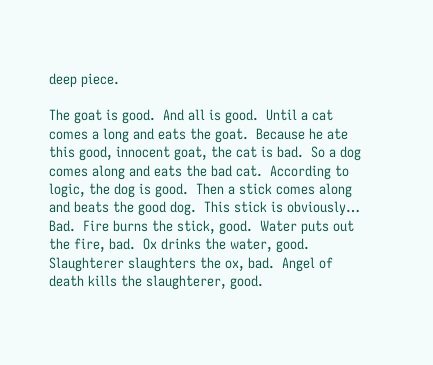deep piece.

The goat is good.  And all is good.  Until a cat comes a long and eats the goat.  Because he ate this good, innocent goat, the cat is bad.  So a dog comes along and eats the bad cat.  According to logic, the dog is good.  Then a stick comes along and beats the good dog.  This stick is obviously… Bad.  Fire burns the stick, good.  Water puts out the fire, bad.  Ox drinks the water, good.  Slaughterer slaughters the ox, bad.  Angel of death kills the slaughterer, good.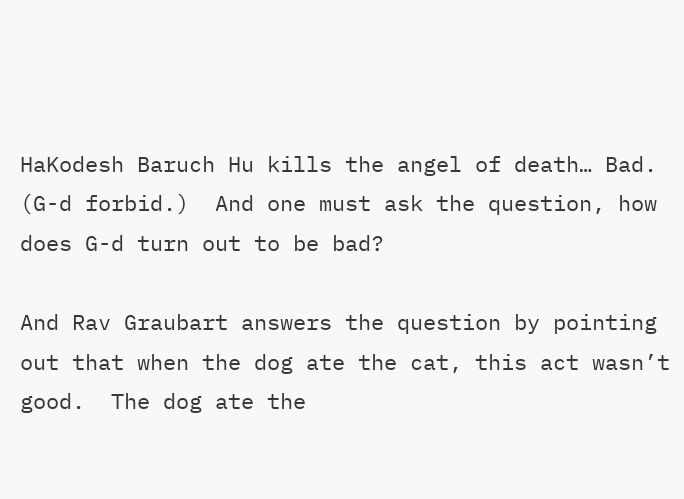HaKodesh Baruch Hu kills the angel of death… Bad.  (G-d forbid.)  And one must ask the question, how does G-d turn out to be bad?

And Rav Graubart answers the question by pointing out that when the dog ate the cat, this act wasn’t good.  The dog ate the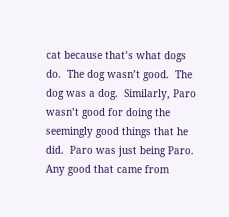cat because that’s what dogs do.  The dog wasn’t good.  The dog was a dog.  Similarly, Paro wasn’t good for doing the seemingly good things that he did.  Paro was just being Paro.  Any good that came from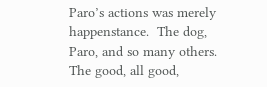Paro’s actions was merely happenstance.  The dog, Paro, and so many others.  The good, all good,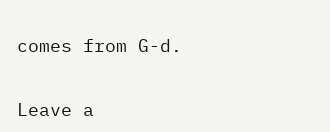comes from G-d.


Leave a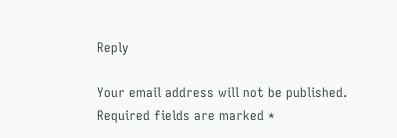Reply

Your email address will not be published. Required fields are marked *